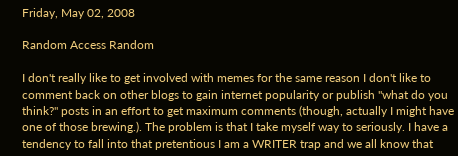Friday, May 02, 2008

Random Access Random

I don't really like to get involved with memes for the same reason I don't like to comment back on other blogs to gain internet popularity or publish "what do you think?" posts in an effort to get maximum comments (though, actually I might have one of those brewing.). The problem is that I take myself way to seriously. I have a tendency to fall into that pretentious I am a WRITER trap and we all know that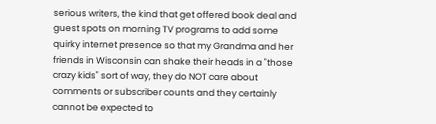serious writers, the kind that get offered book deal and guest spots on morning TV programs to add some quirky internet presence so that my Grandma and her friends in Wisconsin can shake their heads in a "those crazy kids" sort of way, they do NOT care about comments or subscriber counts and they certainly cannot be expected to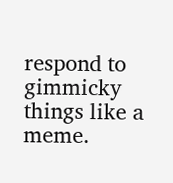respond to gimmicky things like a meme.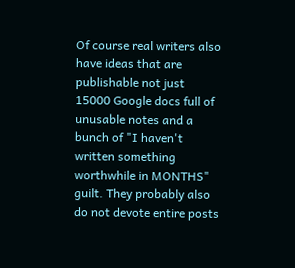Of course real writers also have ideas that are publishable not just 15000 Google docs full of unusable notes and a bunch of "I haven't written something worthwhile in MONTHS" guilt. They probably also do not devote entire posts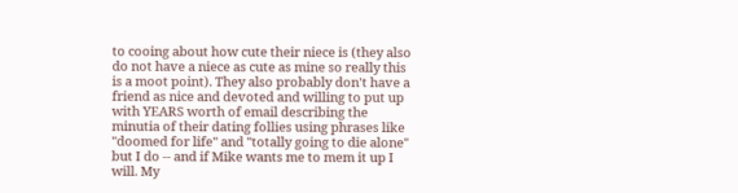to cooing about how cute their niece is (they also do not have a niece as cute as mine so really this is a moot point). They also probably don't have a friend as nice and devoted and willing to put up with YEARS worth of email describing the minutia of their dating follies using phrases like "doomed for life" and "totally going to die alone" but I do -- and if Mike wants me to mem it up I will. My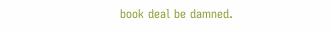book deal be damned.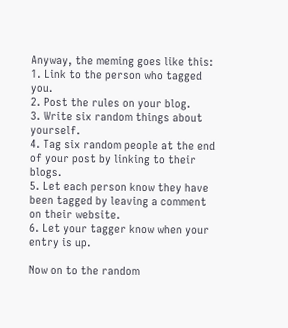Anyway, the meming goes like this:
1. Link to the person who tagged you.
2. Post the rules on your blog.
3. Write six random things about yourself.
4. Tag six random people at the end of your post by linking to their blogs.
5. Let each person know they have been tagged by leaving a comment on their website.
6. Let your tagger know when your entry is up.

Now on to the random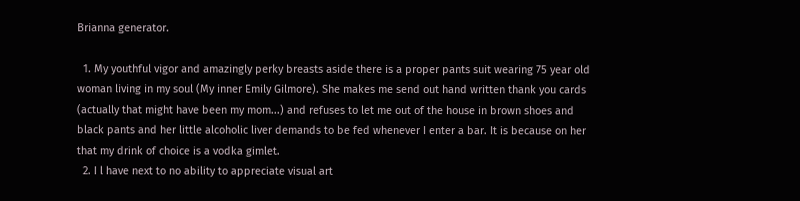Brianna generator.

  1. My youthful vigor and amazingly perky breasts aside there is a proper pants suit wearing 75 year old woman living in my soul (My inner Emily Gilmore). She makes me send out hand written thank you cards (actually that might have been my mom...) and refuses to let me out of the house in brown shoes and black pants and her little alcoholic liver demands to be fed whenever I enter a bar. It is because on her that my drink of choice is a vodka gimlet.
  2. I l have next to no ability to appreciate visual art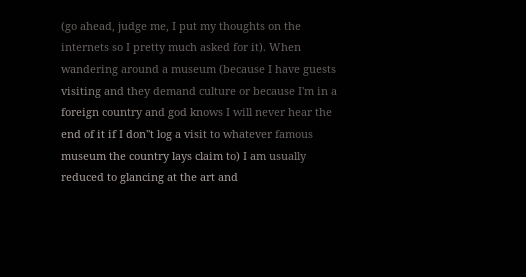(go ahead, judge me, I put my thoughts on the internets so I pretty much asked for it). When wandering around a museum (because I have guests visiting and they demand culture or because I'm in a foreign country and god knows I will never hear the end of it if I don''t log a visit to whatever famous museum the country lays claim to) I am usually reduced to glancing at the art and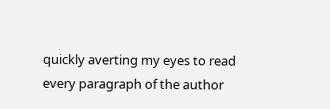quickly averting my eyes to read every paragraph of the author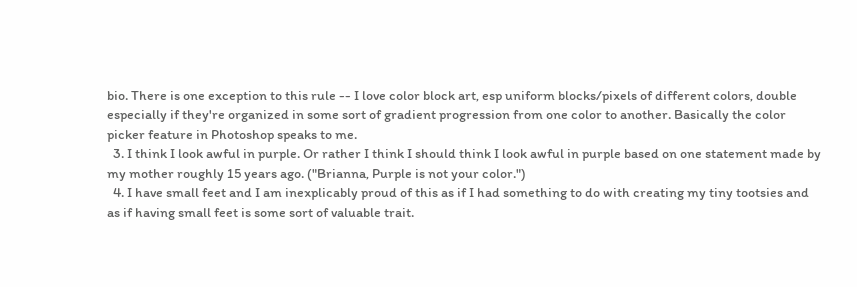bio. There is one exception to this rule -- I love color block art, esp uniform blocks/pixels of different colors, double especially if they're organized in some sort of gradient progression from one color to another. Basically the color picker feature in Photoshop speaks to me.
  3. I think I look awful in purple. Or rather I think I should think I look awful in purple based on one statement made by my mother roughly 15 years ago. ("Brianna, Purple is not your color.")
  4. I have small feet and I am inexplicably proud of this as if I had something to do with creating my tiny tootsies and as if having small feet is some sort of valuable trait.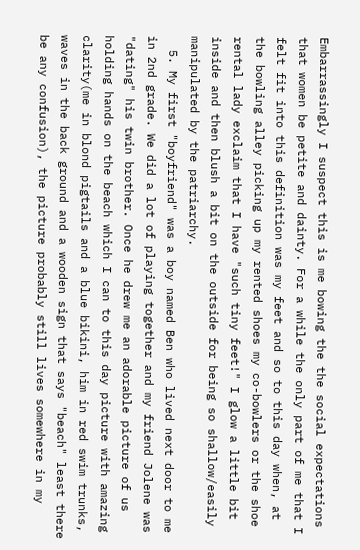Embarrassingly I suspect this is me bowing the the social expectations that women be petite and dainty. For a while the only part of me that I felt fit into this definition was my feet and so to this day when, at the bowling alley picking up my rented shoes my co-bowlers or the shoe rental lady exclaim that I have "such tiny feet!" I glow a little bit inside and then blush a bit on the outside for being so shallow/easily manipulated by the patriarchy.
  5. My first "boyfriend" was a boy named Ben who lived next door to me in 2nd grade. We did a lot of playing together and my friend Jolene was "dating" his twin brother. Once he drew me an adorable picture of us holding hands on the beach which I can to this day picture with amazing clarity(me in blond pigtails and a blue bikini, him in red swim trunks, waves in the back ground and a wooden sign that says "beach" least there be any confusion), the picture probably still lives somewhere in my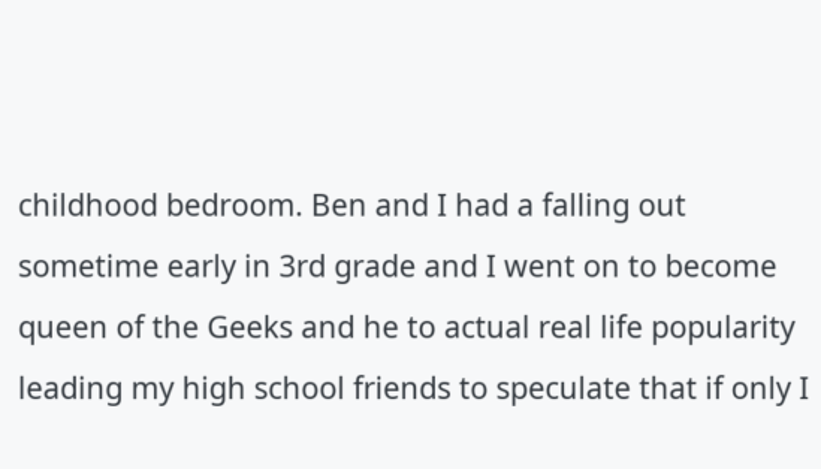childhood bedroom. Ben and I had a falling out sometime early in 3rd grade and I went on to become queen of the Geeks and he to actual real life popularity leading my high school friends to speculate that if only I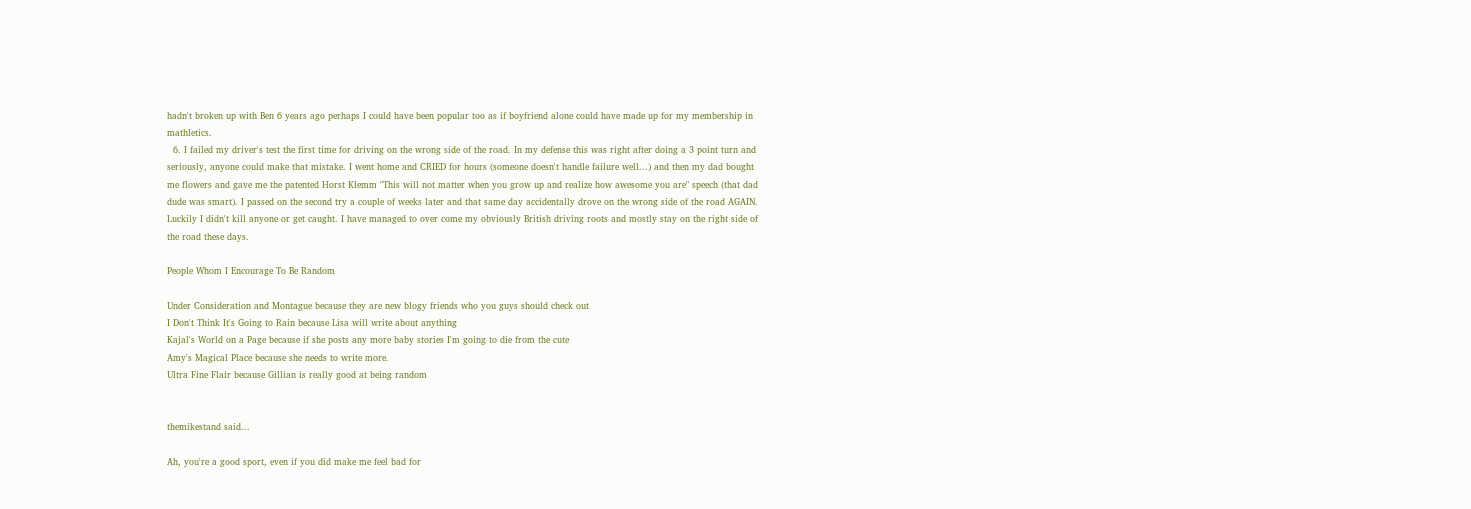hadn't broken up with Ben 6 years ago perhaps I could have been popular too as if boyfriend alone could have made up for my membership in mathletics.
  6. I failed my driver's test the first time for driving on the wrong side of the road. In my defense this was right after doing a 3 point turn and seriously, anyone could make that mistake. I went home and CRIED for hours (someone doesn't handle failure well...) and then my dad bought me flowers and gave me the patented Horst Klemm "This will not matter when you grow up and realize how awesome you are" speech (that dad dude was smart). I passed on the second try a couple of weeks later and that same day accidentally drove on the wrong side of the road AGAIN. Luckily I didn't kill anyone or get caught. I have managed to over come my obviously British driving roots and mostly stay on the right side of the road these days.

People Whom I Encourage To Be Random

Under Consideration and Montague because they are new blogy friends who you guys should check out
I Don't Think It's Going to Rain because Lisa will write about anything
Kajal's World on a Page because if she posts any more baby stories I'm going to die from the cute
Amy's Magical Place because she needs to write more.
Ultra Fine Flair because Gillian is really good at being random


themikestand said...

Ah, you're a good sport, even if you did make me feel bad for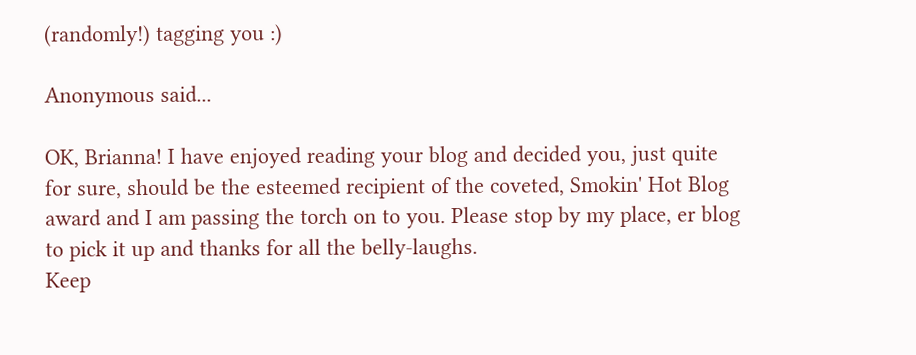(randomly!) tagging you :)

Anonymous said...

OK, Brianna! I have enjoyed reading your blog and decided you, just quite for sure, should be the esteemed recipient of the coveted, Smokin' Hot Blog award and I am passing the torch on to you. Please stop by my place, er blog to pick it up and thanks for all the belly-laughs.
Keep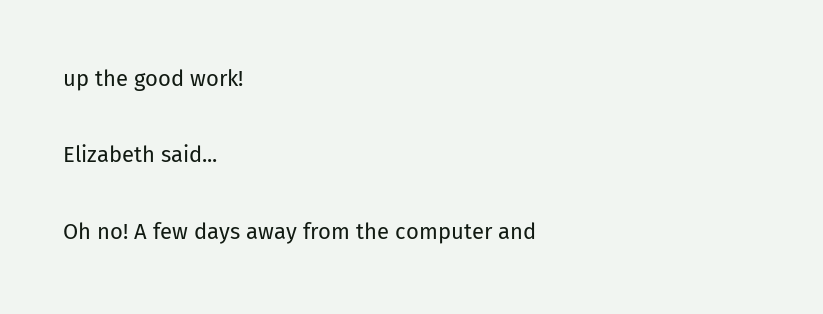up the good work!

Elizabeth said...

Oh no! A few days away from the computer and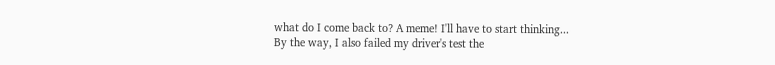what do I come back to? A meme! I'll have to start thinking...
By the way, I also failed my driver's test the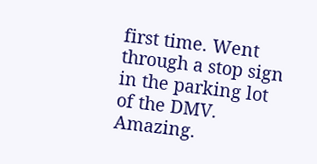first time. Went through a stop sign in the parking lot of the DMV. Amazing.